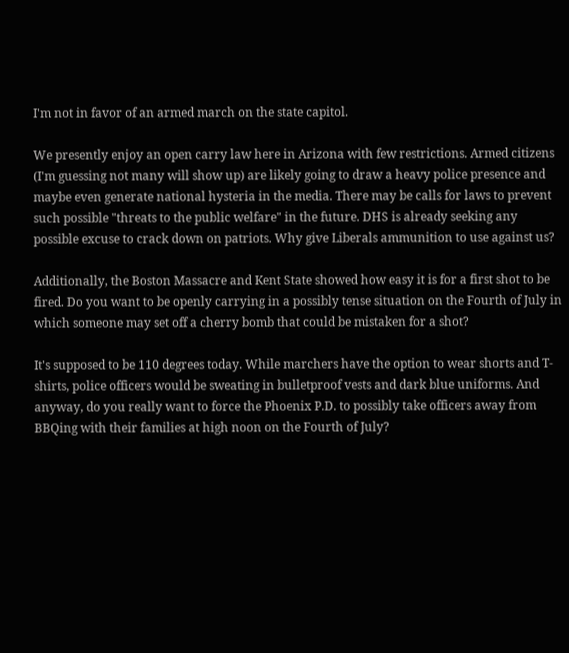I'm not in favor of an armed march on the state capitol.

We presently enjoy an open carry law here in Arizona with few restrictions. Armed citizens (I'm guessing not many will show up) are likely going to draw a heavy police presence and maybe even generate national hysteria in the media. There may be calls for laws to prevent such possible "threats to the public welfare" in the future. DHS is already seeking any possible excuse to crack down on patriots. Why give Liberals ammunition to use against us?

Additionally, the Boston Massacre and Kent State showed how easy it is for a first shot to be fired. Do you want to be openly carrying in a possibly tense situation on the Fourth of July in which someone may set off a cherry bomb that could be mistaken for a shot?

It's supposed to be 110 degrees today. While marchers have the option to wear shorts and T-shirts, police officers would be sweating in bulletproof vests and dark blue uniforms. And anyway, do you really want to force the Phoenix P.D. to possibly take officers away from BBQing with their families at high noon on the Fourth of July?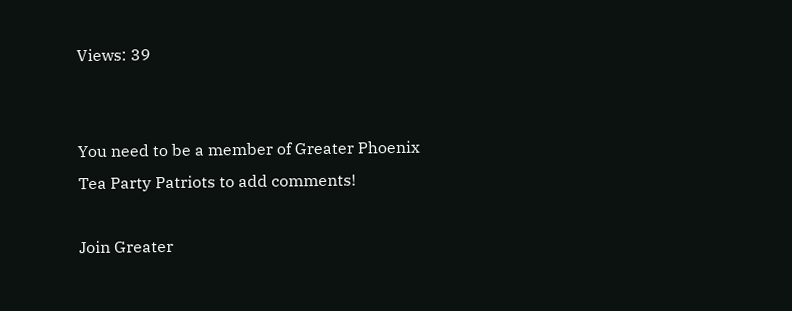Views: 39


You need to be a member of Greater Phoenix Tea Party Patriots to add comments!

Join Greater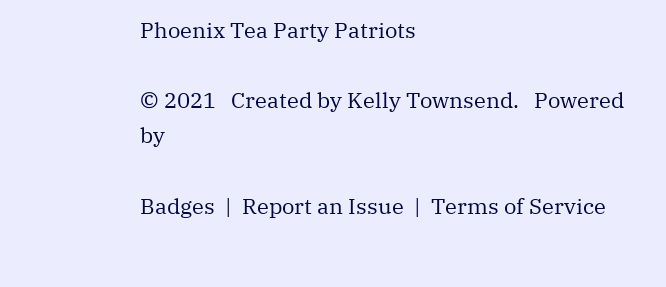Phoenix Tea Party Patriots

© 2021   Created by Kelly Townsend.   Powered by

Badges  |  Report an Issue  |  Terms of Service